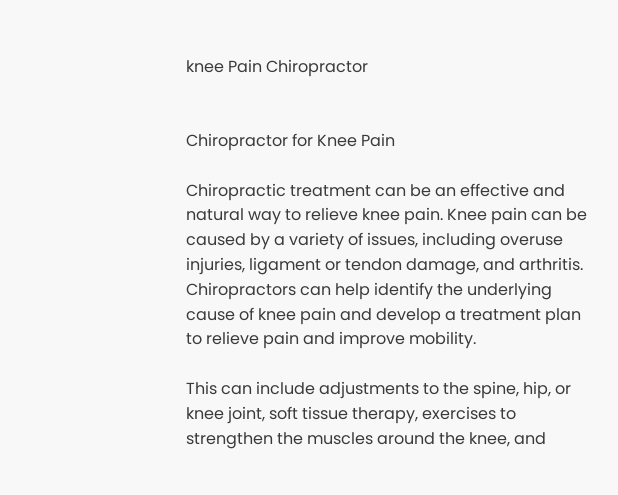knee Pain Chiropractor


Chiropractor for Knee Pain

Chiropractic treatment can be an effective and natural way to relieve knee pain. Knee pain can be caused by a variety of issues, including overuse injuries, ligament or tendon damage, and arthritis. Chiropractors can help identify the underlying cause of knee pain and develop a treatment plan to relieve pain and improve mobility.

This can include adjustments to the spine, hip, or knee joint, soft tissue therapy, exercises to strengthen the muscles around the knee, and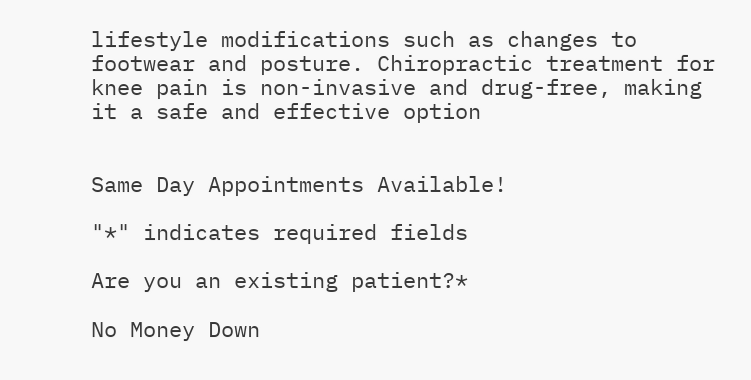lifestyle modifications such as changes to footwear and posture. Chiropractic treatment for knee pain is non-invasive and drug-free, making it a safe and effective option


Same Day Appointments Available!

"*" indicates required fields

Are you an existing patient?*

No Money Down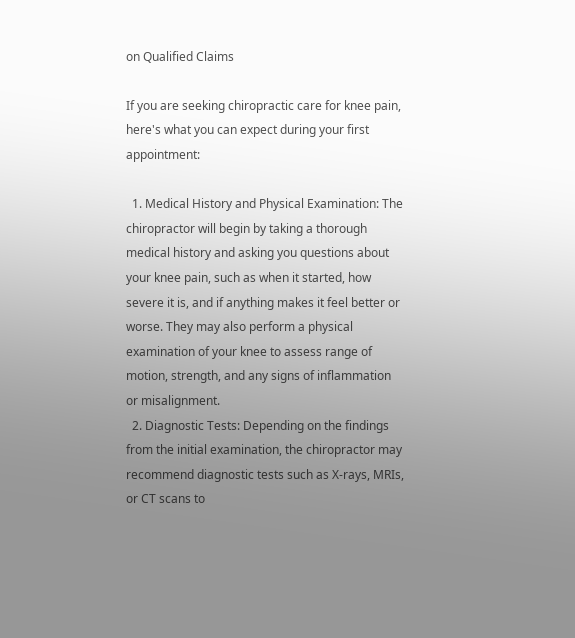on Qualified Claims

If you are seeking chiropractic care for knee pain, here's what you can expect during your first appointment:

  1. Medical History and Physical Examination: The chiropractor will begin by taking a thorough medical history and asking you questions about your knee pain, such as when it started, how severe it is, and if anything makes it feel better or worse. They may also perform a physical examination of your knee to assess range of motion, strength, and any signs of inflammation or misalignment.
  2. Diagnostic Tests: Depending on the findings from the initial examination, the chiropractor may recommend diagnostic tests such as X-rays, MRIs, or CT scans to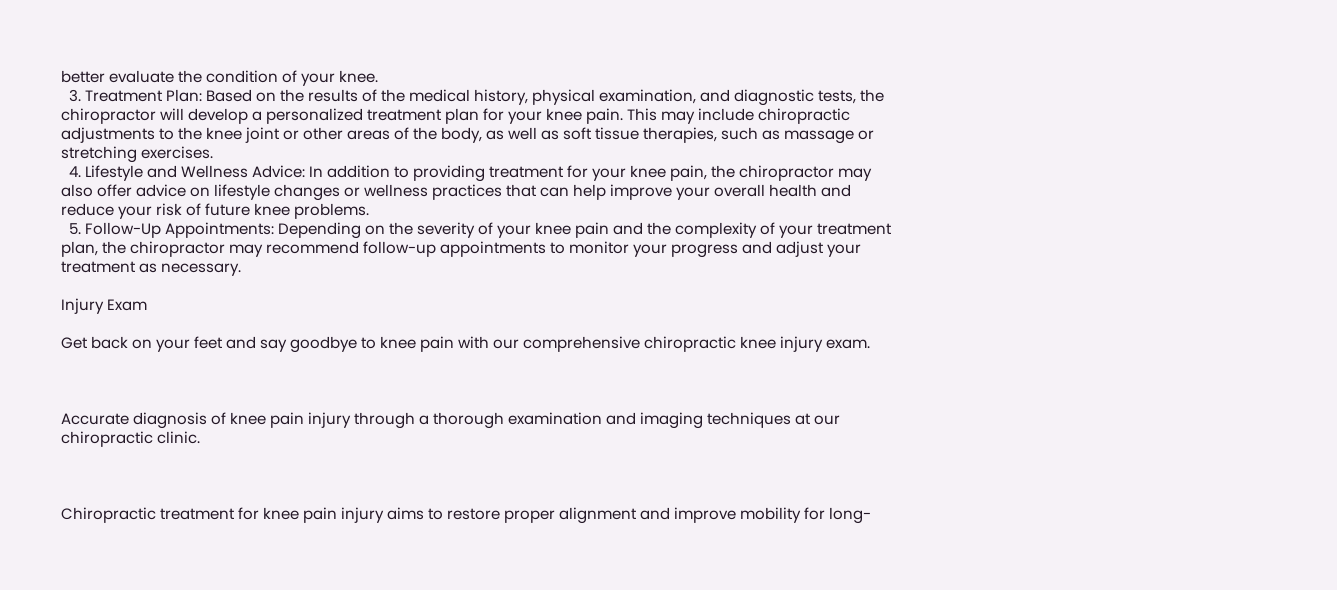better evaluate the condition of your knee.
  3. Treatment Plan: Based on the results of the medical history, physical examination, and diagnostic tests, the chiropractor will develop a personalized treatment plan for your knee pain. This may include chiropractic adjustments to the knee joint or other areas of the body, as well as soft tissue therapies, such as massage or stretching exercises.
  4. Lifestyle and Wellness Advice: In addition to providing treatment for your knee pain, the chiropractor may also offer advice on lifestyle changes or wellness practices that can help improve your overall health and reduce your risk of future knee problems.
  5. Follow-Up Appointments: Depending on the severity of your knee pain and the complexity of your treatment plan, the chiropractor may recommend follow-up appointments to monitor your progress and adjust your treatment as necessary.

Injury Exam

Get back on your feet and say goodbye to knee pain with our comprehensive chiropractic knee injury exam.



Accurate diagnosis of knee pain injury through a thorough examination and imaging techniques at our chiropractic clinic.



Chiropractic treatment for knee pain injury aims to restore proper alignment and improve mobility for long-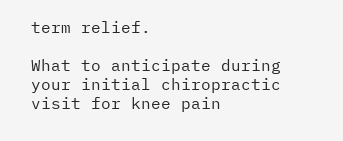term relief.

What to anticipate during your initial chiropractic visit for knee pain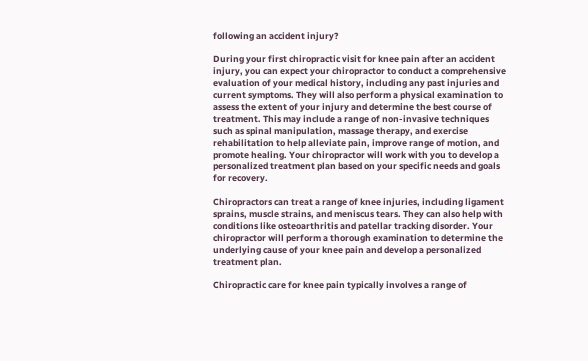following an accident injury?

During your first chiropractic visit for knee pain after an accident injury, you can expect your chiropractor to conduct a comprehensive evaluation of your medical history, including any past injuries and current symptoms. They will also perform a physical examination to assess the extent of your injury and determine the best course of treatment. This may include a range of non-invasive techniques such as spinal manipulation, massage therapy, and exercise rehabilitation to help alleviate pain, improve range of motion, and promote healing. Your chiropractor will work with you to develop a personalized treatment plan based on your specific needs and goals for recovery.

Chiropractors can treat a range of knee injuries, including ligament sprains, muscle strains, and meniscus tears. They can also help with conditions like osteoarthritis and patellar tracking disorder. Your chiropractor will perform a thorough examination to determine the underlying cause of your knee pain and develop a personalized treatment plan.

Chiropractic care for knee pain typically involves a range of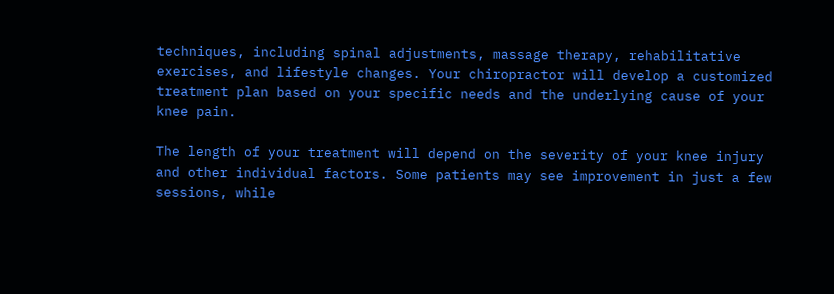techniques, including spinal adjustments, massage therapy, rehabilitative exercises, and lifestyle changes. Your chiropractor will develop a customized treatment plan based on your specific needs and the underlying cause of your knee pain.

The length of your treatment will depend on the severity of your knee injury and other individual factors. Some patients may see improvement in just a few sessions, while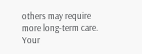others may require more long-term care. Your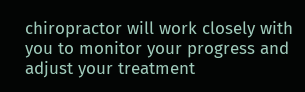chiropractor will work closely with you to monitor your progress and adjust your treatment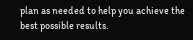plan as needed to help you achieve the best possible results.